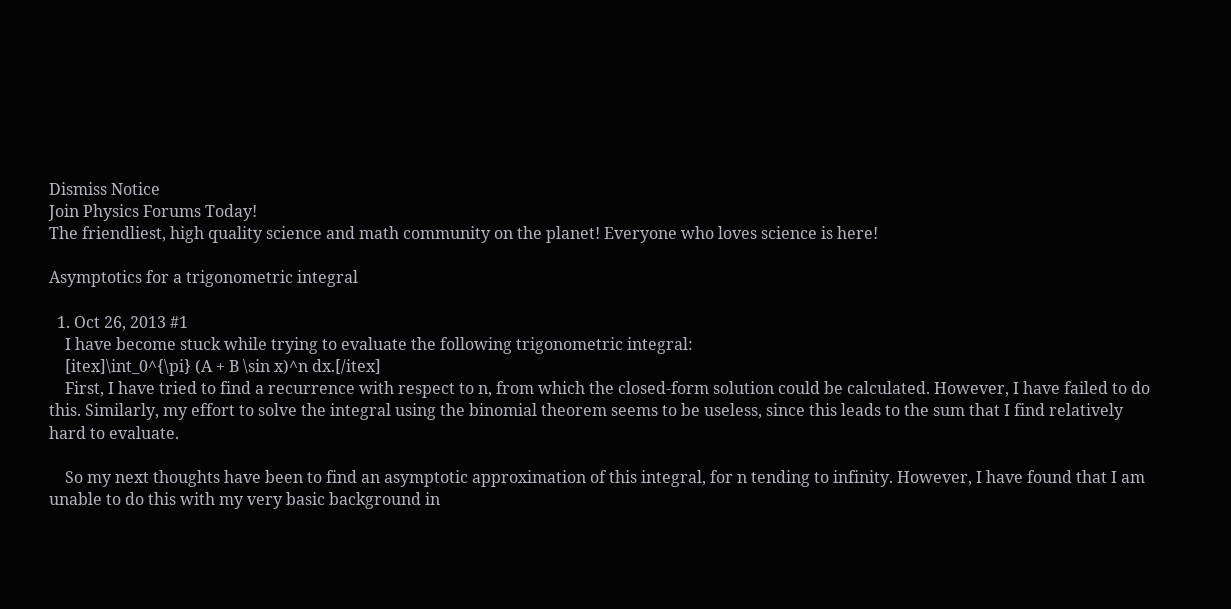Dismiss Notice
Join Physics Forums Today!
The friendliest, high quality science and math community on the planet! Everyone who loves science is here!

Asymptotics for a trigonometric integral

  1. Oct 26, 2013 #1
    I have become stuck while trying to evaluate the following trigonometric integral:
    [itex]\int_0^{\pi} (A + B \sin x)^n dx.[/itex]
    First, I have tried to find a recurrence with respect to n, from which the closed-form solution could be calculated. However, I have failed to do this. Similarly, my effort to solve the integral using the binomial theorem seems to be useless, since this leads to the sum that I find relatively hard to evaluate.

    So my next thoughts have been to find an asymptotic approximation of this integral, for n tending to infinity. However, I have found that I am unable to do this with my very basic background in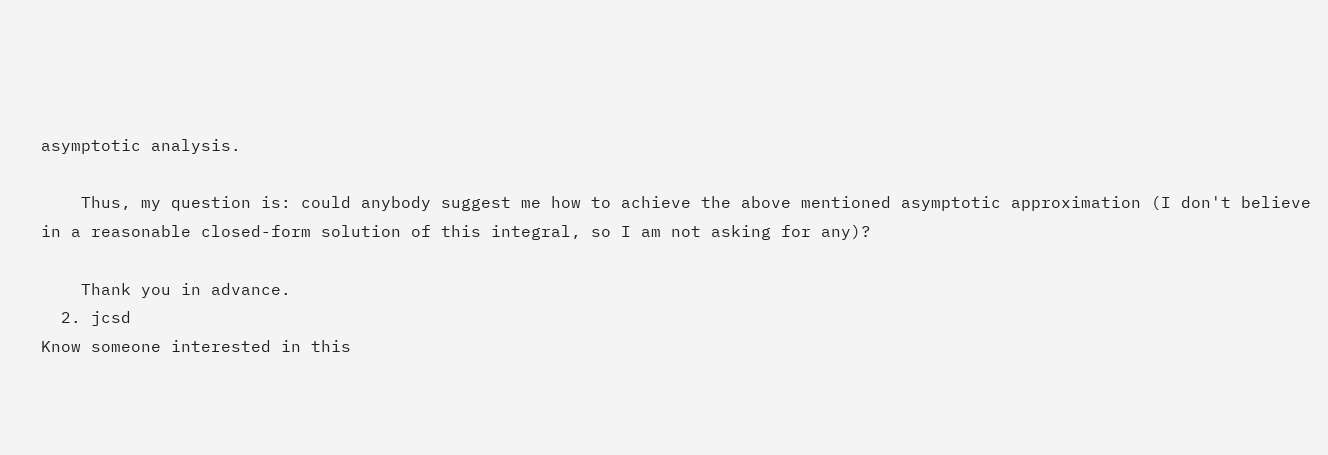asymptotic analysis.

    Thus, my question is: could anybody suggest me how to achieve the above mentioned asymptotic approximation (I don't believe in a reasonable closed-form solution of this integral, so I am not asking for any)?

    Thank you in advance.
  2. jcsd
Know someone interested in this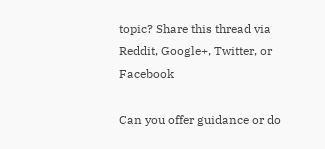topic? Share this thread via Reddit, Google+, Twitter, or Facebook

Can you offer guidance or do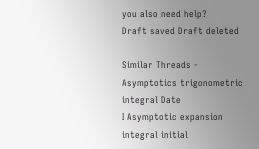you also need help?
Draft saved Draft deleted

Similar Threads - Asymptotics trigonometric integral Date
I Asymptotic expansion integral initial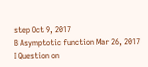step Oct 9, 2017
B Asymptotic function Mar 26, 2017
I Question on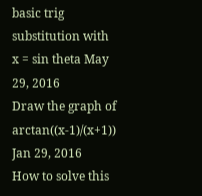basic trig substitution with x = sin theta May 29, 2016
Draw the graph of arctan((x-1)/(x+1)) Jan 29, 2016
How to solve this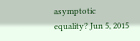asymptotic equality? Jun 5, 2015